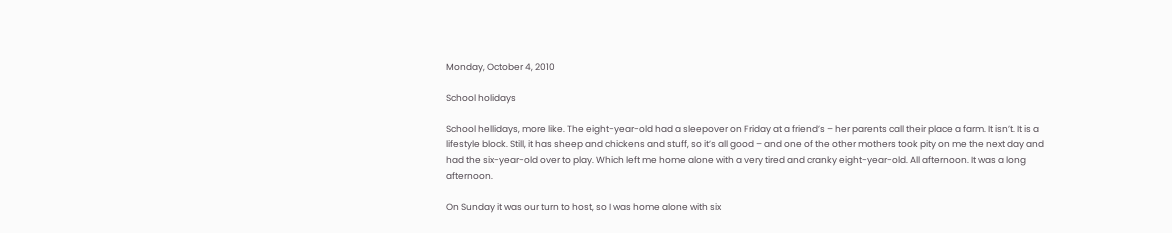Monday, October 4, 2010

School holidays

School hellidays, more like. The eight-year-old had a sleepover on Friday at a friend’s – her parents call their place a farm. It isn’t. It is a lifestyle block. Still, it has sheep and chickens and stuff, so it’s all good – and one of the other mothers took pity on me the next day and had the six-year-old over to play. Which left me home alone with a very tired and cranky eight-year-old. All afternoon. It was a long afternoon.

On Sunday it was our turn to host, so I was home alone with six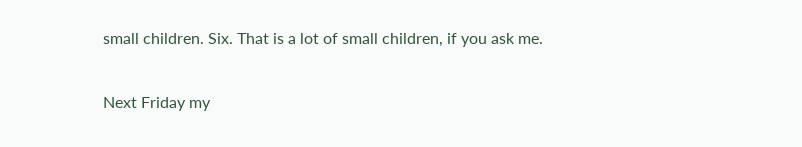small children. Six. That is a lot of small children, if you ask me.

Next Friday my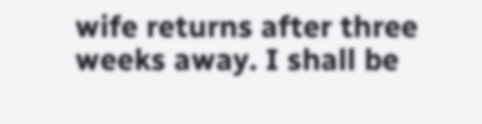wife returns after three weeks away. I shall be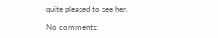quite pleased to see her.

No comments: